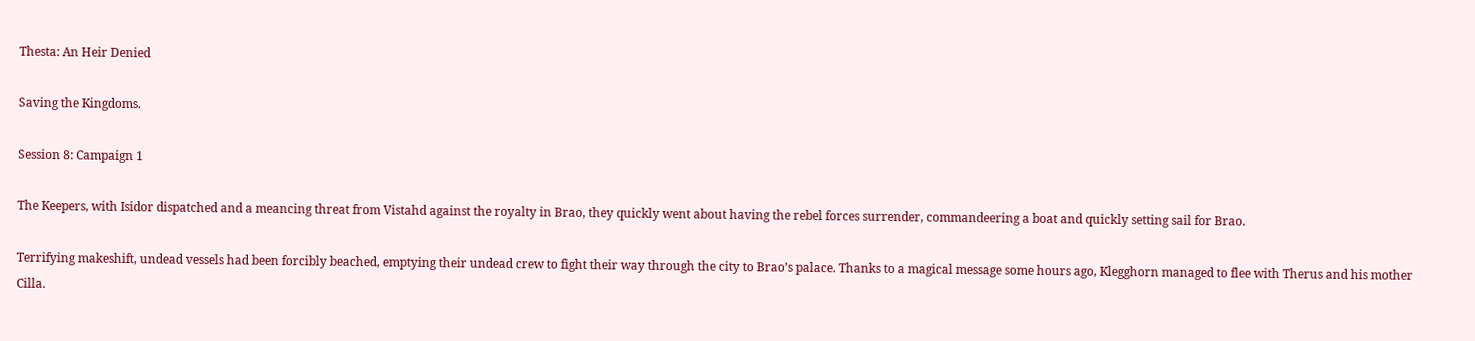Thesta: An Heir Denied

Saving the Kingdoms.

Session 8: Campaign 1

The Keepers, with Isidor dispatched and a meancing threat from Vistahd against the royalty in Brao, they quickly went about having the rebel forces surrender, commandeering a boat and quickly setting sail for Brao.

Terrifying makeshift, undead vessels had been forcibly beached, emptying their undead crew to fight their way through the city to Brao’s palace. Thanks to a magical message some hours ago, Klegghorn managed to flee with Therus and his mother Cilla.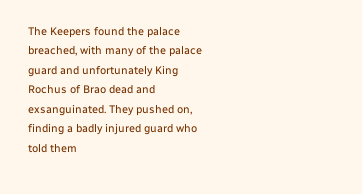The Keepers found the palace breached, with many of the palace guard and unfortunately King Rochus of Brao dead and exsanguinated. They pushed on, finding a badly injured guard who told them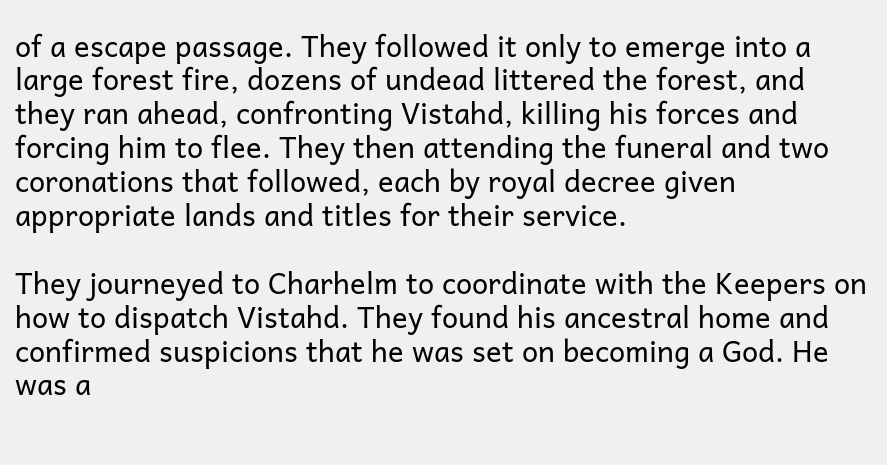of a escape passage. They followed it only to emerge into a large forest fire, dozens of undead littered the forest, and they ran ahead, confronting Vistahd, killing his forces and forcing him to flee. They then attending the funeral and two coronations that followed, each by royal decree given appropriate lands and titles for their service.

They journeyed to Charhelm to coordinate with the Keepers on how to dispatch Vistahd. They found his ancestral home and confirmed suspicions that he was set on becoming a God. He was a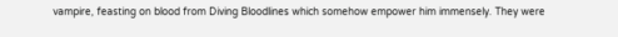vampire, feasting on blood from Diving Bloodlines which somehow empower him immensely. They were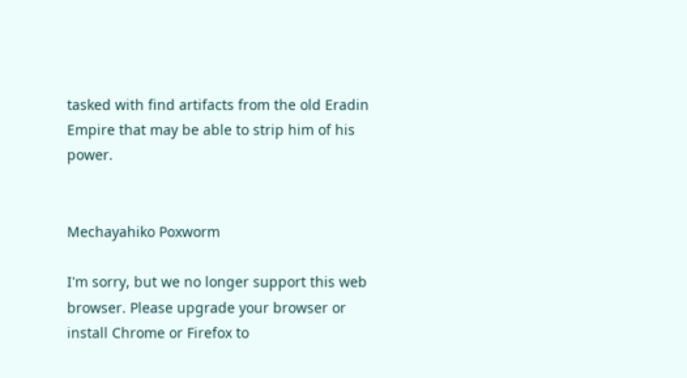tasked with find artifacts from the old Eradin Empire that may be able to strip him of his power.


Mechayahiko Poxworm

I'm sorry, but we no longer support this web browser. Please upgrade your browser or install Chrome or Firefox to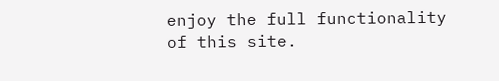enjoy the full functionality of this site.